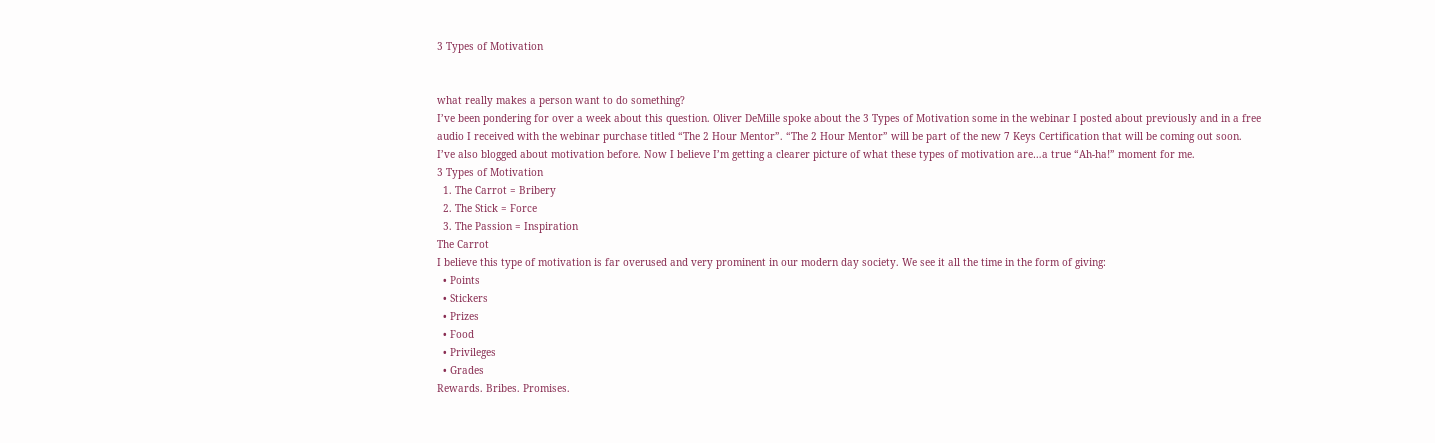3 Types of Motivation


what really makes a person want to do something?
I’ve been pondering for over a week about this question. Oliver DeMille spoke about the 3 Types of Motivation some in the webinar I posted about previously and in a free audio I received with the webinar purchase titled “The 2 Hour Mentor”. “The 2 Hour Mentor” will be part of the new 7 Keys Certification that will be coming out soon.
I’ve also blogged about motivation before. Now I believe I’m getting a clearer picture of what these types of motivation are…a true “Ah-ha!” moment for me.
3 Types of Motivation
  1. The Carrot = Bribery
  2. The Stick = Force
  3. The Passion = Inspiration
The Carrot
I believe this type of motivation is far overused and very prominent in our modern day society. We see it all the time in the form of giving:
  • Points
  • Stickers
  • Prizes
  • Food
  • Privileges
  • Grades
Rewards. Bribes. Promises.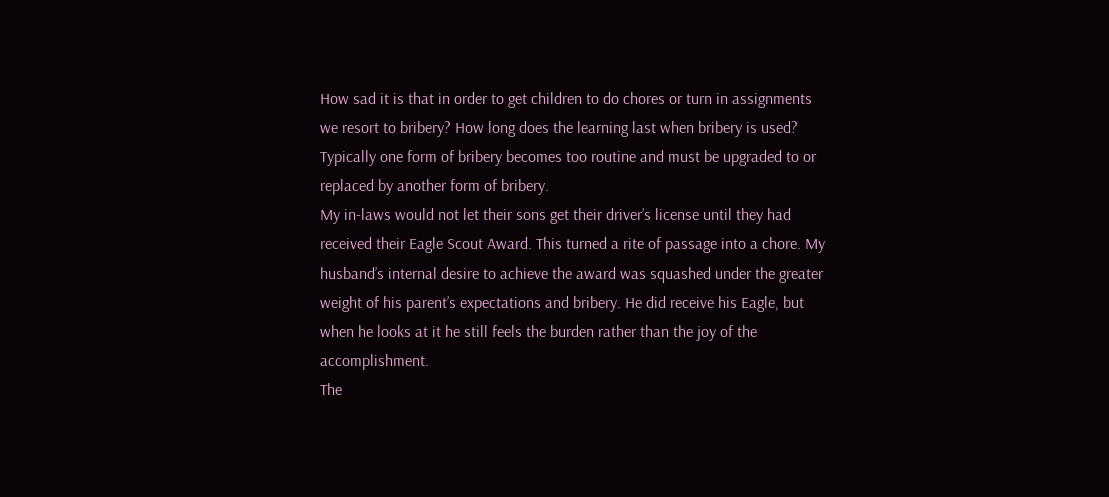How sad it is that in order to get children to do chores or turn in assignments we resort to bribery? How long does the learning last when bribery is used? Typically one form of bribery becomes too routine and must be upgraded to or replaced by another form of bribery.
My in-laws would not let their sons get their driver’s license until they had received their Eagle Scout Award. This turned a rite of passage into a chore. My husband’s internal desire to achieve the award was squashed under the greater weight of his parent’s expectations and bribery. He did receive his Eagle, but when he looks at it he still feels the burden rather than the joy of the accomplishment.
The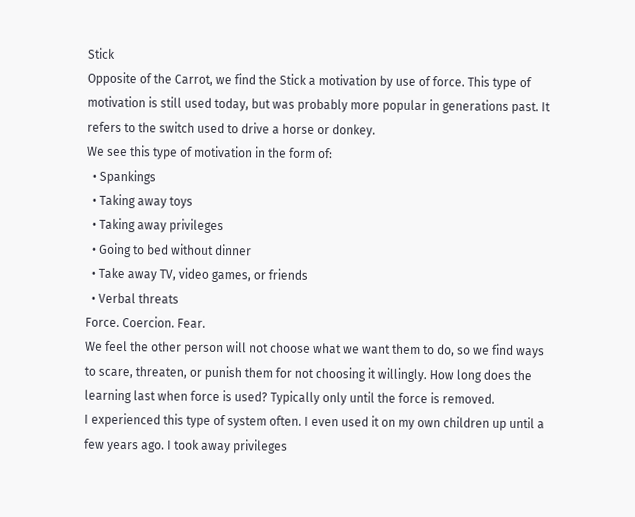Stick
Opposite of the Carrot, we find the Stick a motivation by use of force. This type of motivation is still used today, but was probably more popular in generations past. It refers to the switch used to drive a horse or donkey.
We see this type of motivation in the form of:
  • Spankings
  • Taking away toys
  • Taking away privileges
  • Going to bed without dinner
  • Take away TV, video games, or friends
  • Verbal threats
Force. Coercion. Fear.
We feel the other person will not choose what we want them to do, so we find ways to scare, threaten, or punish them for not choosing it willingly. How long does the learning last when force is used? Typically only until the force is removed.
I experienced this type of system often. I even used it on my own children up until a few years ago. I took away privileges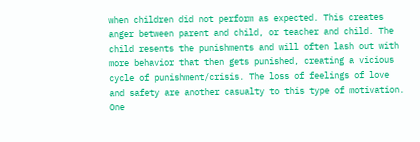when children did not perform as expected. This creates anger between parent and child, or teacher and child. The child resents the punishments and will often lash out with more behavior that then gets punished, creating a vicious cycle of punishment/crisis. The loss of feelings of love and safety are another casualty to this type of motivation.
One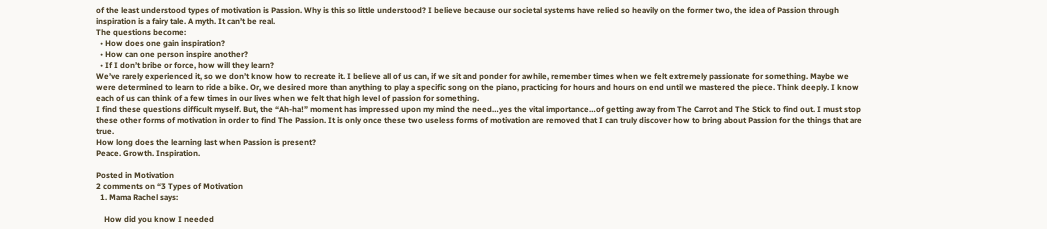of the least understood types of motivation is Passion. Why is this so little understood? I believe because our societal systems have relied so heavily on the former two, the idea of Passion through inspiration is a fairy tale. A myth. It can’t be real.
The questions become:
  • How does one gain inspiration?
  • How can one person inspire another?
  • If I don’t bribe or force, how will they learn?
We’ve rarely experienced it, so we don’t know how to recreate it. I believe all of us can, if we sit and ponder for awhile, remember times when we felt extremely passionate for something. Maybe we were determined to learn to ride a bike. Or, we desired more than anything to play a specific song on the piano, practicing for hours and hours on end until we mastered the piece. Think deeply. I know each of us can think of a few times in our lives when we felt that high level of passion for something.
I find these questions difficult myself. But, the “Ah-ha!” moment has impressed upon my mind the need…yes the vital importance…of getting away from The Carrot and The Stick to find out. I must stop these other forms of motivation in order to find The Passion. It is only once these two useless forms of motivation are removed that I can truly discover how to bring about Passion for the things that are true.
How long does the learning last when Passion is present?
Peace. Growth. Inspiration.

Posted in Motivation
2 comments on “3 Types of Motivation
  1. Mama Rachel says:

    How did you know I needed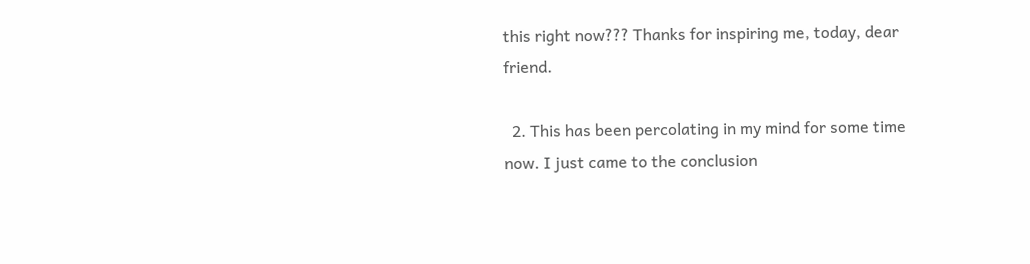this right now??? Thanks for inspiring me, today, dear friend.

  2. This has been percolating in my mind for some time now. I just came to the conclusion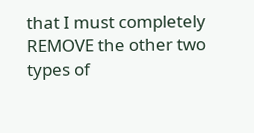that I must completely REMOVE the other two types of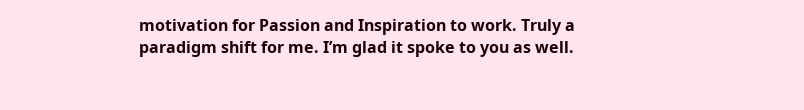motivation for Passion and Inspiration to work. Truly a paradigm shift for me. I’m glad it spoke to you as well.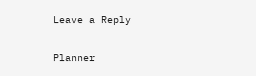Leave a Reply

Planner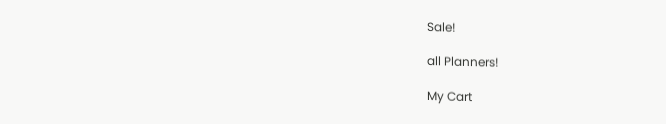Sale!

all Planners!

My Cart